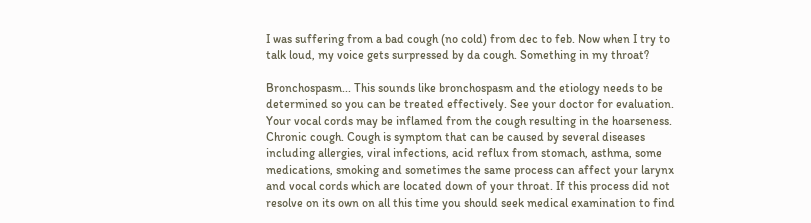I was suffering from a bad cough (no cold) from dec to feb. Now when I try to talk loud, my voice gets surpressed by da cough. Something in my throat?

Bronchospasm... This sounds like bronchospasm and the etiology needs to be determined so you can be treated effectively. See your doctor for evaluation. Your vocal cords may be inflamed from the cough resulting in the hoarseness.
Chronic cough. Cough is symptom that can be caused by several diseases including allergies, viral infections, acid reflux from stomach, asthma, some medications, smoking and sometimes the same process can affect your larynx and vocal cords which are located down of your throat. If this process did not resolve on its own on all this time you should seek medical examination to find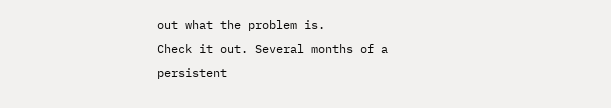out what the problem is.
Check it out. Several months of a persistent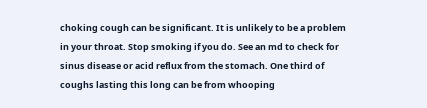choking cough can be significant. It is unlikely to be a problem in your throat. Stop smoking if you do. See an md to check for sinus disease or acid reflux from the stomach. One third of coughs lasting this long can be from whooping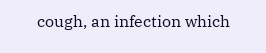cough, an infection which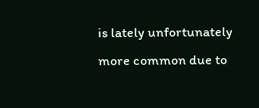is lately unfortunately more common due to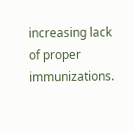increasing lack of proper immunizations.